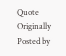Quote Originally Posted by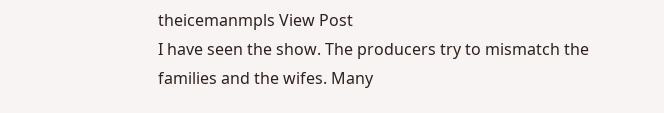theicemanmpls View Post
I have seen the show. The producers try to mismatch the families and the wifes. Many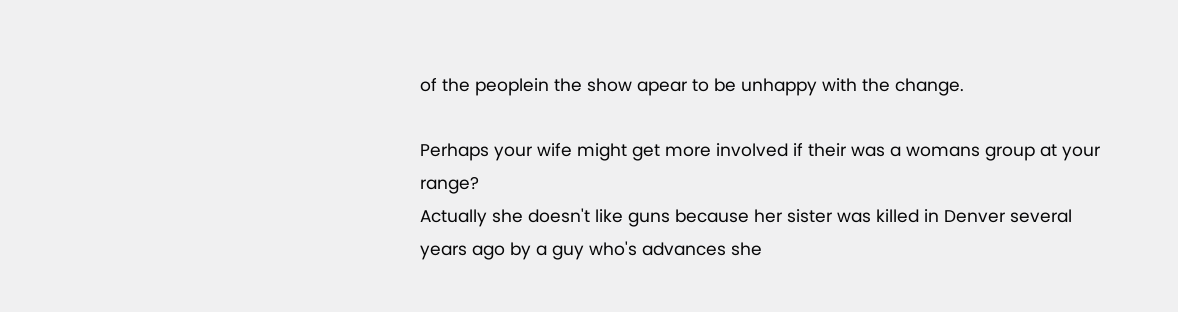of the peoplein the show apear to be unhappy with the change.

Perhaps your wife might get more involved if their was a womans group at your range?
Actually she doesn't like guns because her sister was killed in Denver several years ago by a guy who's advances she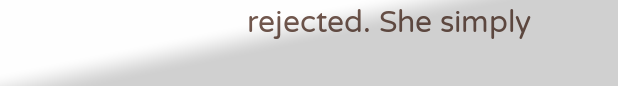rejected. She simply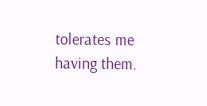tolerates me having them.